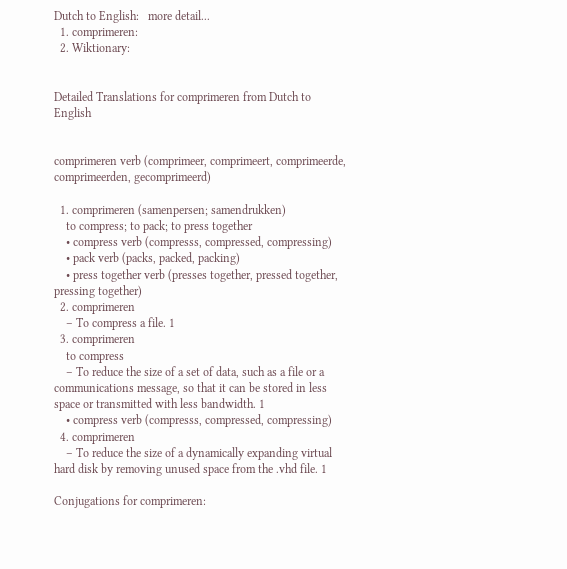Dutch to English:   more detail...
  1. comprimeren:
  2. Wiktionary:


Detailed Translations for comprimeren from Dutch to English


comprimeren verb (comprimeer, comprimeert, comprimeerde, comprimeerden, gecomprimeerd)

  1. comprimeren (samenpersen; samendrukken)
    to compress; to pack; to press together
    • compress verb (compresss, compressed, compressing)
    • pack verb (packs, packed, packing)
    • press together verb (presses together, pressed together, pressing together)
  2. comprimeren
    – To compress a file. 1
  3. comprimeren
    to compress
    – To reduce the size of a set of data, such as a file or a communications message, so that it can be stored in less space or transmitted with less bandwidth. 1
    • compress verb (compresss, compressed, compressing)
  4. comprimeren
    – To reduce the size of a dynamically expanding virtual hard disk by removing unused space from the .vhd file. 1

Conjugations for comprimeren: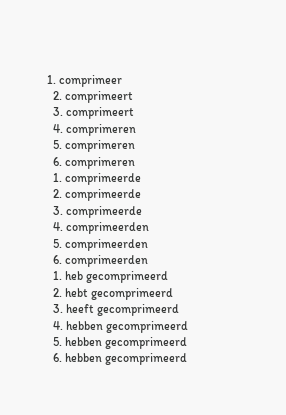1. comprimeer
  2. comprimeert
  3. comprimeert
  4. comprimeren
  5. comprimeren
  6. comprimeren
  1. comprimeerde
  2. comprimeerde
  3. comprimeerde
  4. comprimeerden
  5. comprimeerden
  6. comprimeerden
  1. heb gecomprimeerd
  2. hebt gecomprimeerd
  3. heeft gecomprimeerd
  4. hebben gecomprimeerd
  5. hebben gecomprimeerd
  6. hebben gecomprimeerd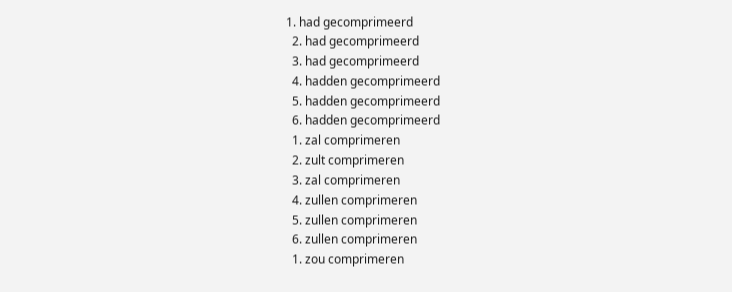1. had gecomprimeerd
  2. had gecomprimeerd
  3. had gecomprimeerd
  4. hadden gecomprimeerd
  5. hadden gecomprimeerd
  6. hadden gecomprimeerd
  1. zal comprimeren
  2. zult comprimeren
  3. zal comprimeren
  4. zullen comprimeren
  5. zullen comprimeren
  6. zullen comprimeren
  1. zou comprimeren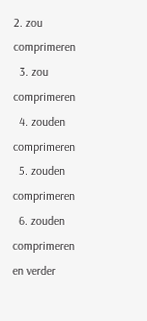2. zou comprimeren
  3. zou comprimeren
  4. zouden comprimeren
  5. zouden comprimeren
  6. zouden comprimeren
en verder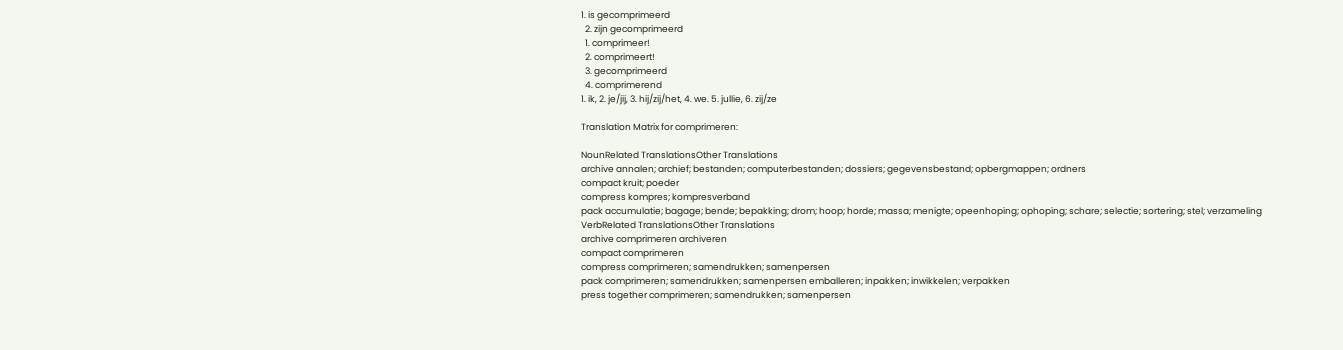1. is gecomprimeerd
  2. zijn gecomprimeerd
  1. comprimeer!
  2. comprimeert!
  3. gecomprimeerd
  4. comprimerend
1. ik, 2. je/jij, 3. hij/zij/het, 4. we. 5. jullie, 6. zij/ze

Translation Matrix for comprimeren:

NounRelated TranslationsOther Translations
archive annalen; archief; bestanden; computerbestanden; dossiers; gegevensbestand; opbergmappen; ordners
compact kruit; poeder
compress kompres; kompresverband
pack accumulatie; bagage; bende; bepakking; drom; hoop; horde; massa; menigte; opeenhoping; ophoping; schare; selectie; sortering; stel; verzameling
VerbRelated TranslationsOther Translations
archive comprimeren archiveren
compact comprimeren
compress comprimeren; samendrukken; samenpersen
pack comprimeren; samendrukken; samenpersen emballeren; inpakken; inwikkelen; verpakken
press together comprimeren; samendrukken; samenpersen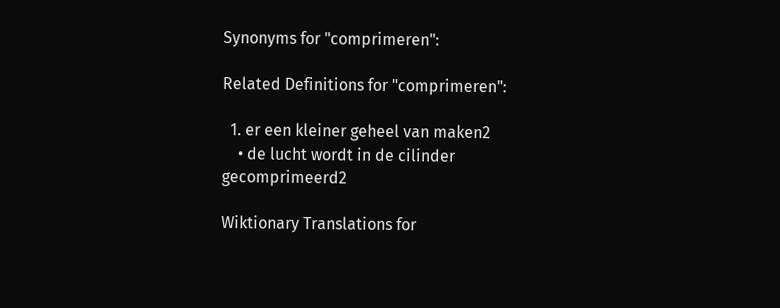Synonyms for "comprimeren":

Related Definitions for "comprimeren":

  1. er een kleiner geheel van maken2
    • de lucht wordt in de cilinder gecomprimeerd2

Wiktionary Translations for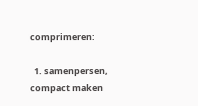comprimeren:

  1. samenpersen, compact maken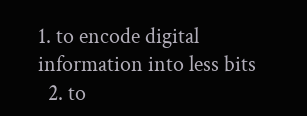1. to encode digital information into less bits
  2. to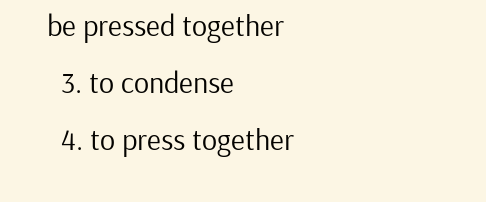be pressed together
  3. to condense
  4. to press together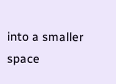into a smaller space